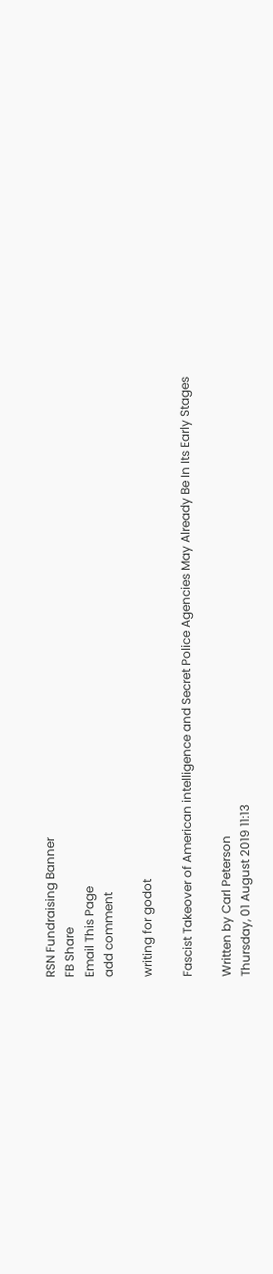RSN Fundraising Banner
FB Share
Email This Page
add comment

writing for godot

Fascist Takeover of American intelligence and Secret Police Agencies May Already Be In Its Early Stages

Written by Carl Peterson
Thursday, 01 August 2019 11:13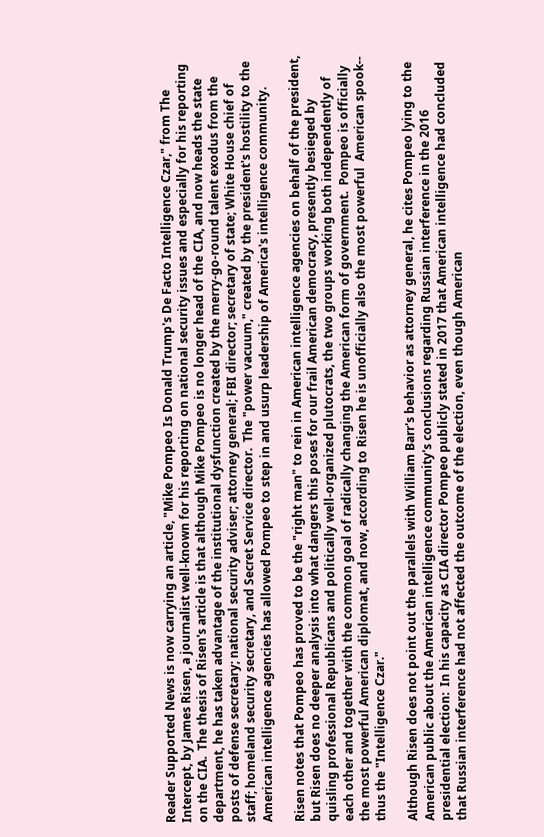Reader Supported News is now carrying an article, "Mike Pompeo Is Donald Trump's De Facto Intelligence Czar," from The Intercept, by James Risen, a journalist well-known for his reporting on national security issues and especially for his reporting on the CIA.  The thesis of Risen's article is that although Mike Pompeo is no longer head of the CIA, and now heads the state department, he has taken advantage of the institutional dysfunction created by the merry-go-round talent exodus from the posts of defense secretary; national security adviser; attorney general; FBI director; secretary of state; White House chief of staff; homeland security secretary, and Secret Service director.  The "power vacuum," created by the president's hostility to the American intelligence agencies has allowed Pompeo to step in and usurp leadership of America's intelligence community.

Risen notes that Pompeo has proved to be the "right man" to rein in American intelligence agencies on behalf of the president, but Risen does no deeper analysis into what dangers this poses for our frail American democracy, presently besieged by quisling professional Republicans and politically well-organized plutocrats, the two groups working both independently of each other and together with the common goal of radically changing the American form of government.  Pompeo is officially the most powerful American diplomat, and now, according to Risen he is unofficially also the most powerful  American spook-- thus the "Intelligence Czar."

Although Risen does not point out the parallels with William Barr's behavior as attorney general, he cites Pompeo lying to the American public about the American intelligence community's conclusions regarding Russian interference in the 2016 presidential election:  In his capacity as CIA director Pompeo publicly stated in 2017 that American intelligence had concluded that Russian interference had not affected the outcome of the election, even though American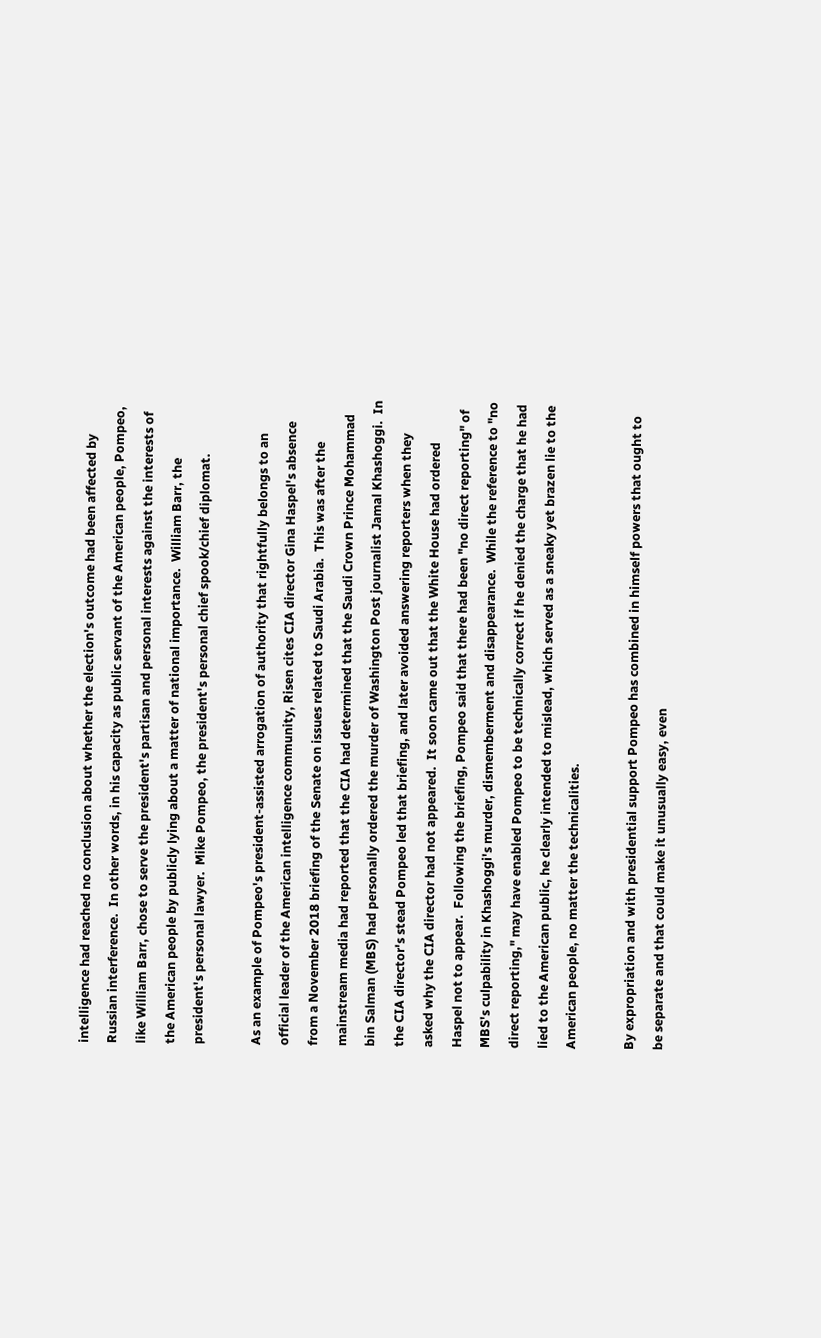intelligence had reached no conclusion about whether the election's outcome had been affected by Russian interference.  In other words, in his capacity as public servant of the American people, Pompeo, like William Barr, chose to serve the president's partisan and personal interests against the interests of the American people by publicly lying about a matter of national importance.  William Barr, the president's personal lawyer.  Mike Pompeo, the president's personal chief spook/chief diplomat.

As an example of Pompeo's president-assisted arrogation of authority that rightfully belongs to an official leader of the American intelligence community, Risen cites CIA director Gina Haspel's absence from a November 2018 briefing of the Senate on issues related to Saudi Arabia.  This was after the mainstream media had reported that the CIA had determined that the Saudi Crown Prince Mohammad bin Salman (MBS) had personally ordered the murder of Washington Post journalist Jamal Khashoggi.  In the CIA director's stead Pompeo led that briefing, and later avoided answering reporters when they asked why the CIA director had not appeared.  It soon came out that the White House had ordered Haspel not to appear.  Following the briefing, Pompeo said that there had been "no direct reporting" of MBS's culpability in Khashoggi's murder, dismemberment and disappearance.  While the reference to "no direct reporting," may have enabled Pompeo to be technically correct if he denied the charge that he had lied to the American public, he clearly intended to mislead, which served as a sneaky yet brazen lie to the American people, no matter the technicalities.

By expropriation and with presidential support Pompeo has combined in himself powers that ought to be separate and that could make it unusually easy, even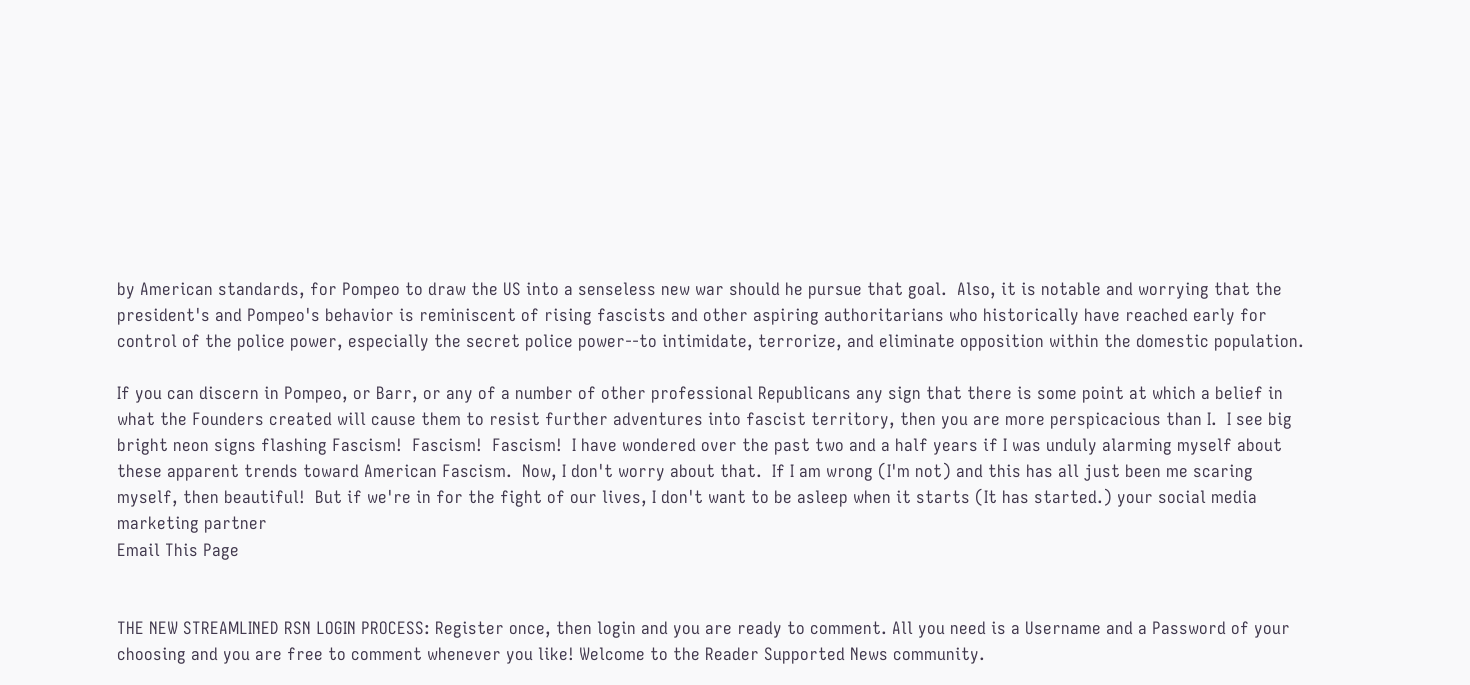by American standards, for Pompeo to draw the US into a senseless new war should he pursue that goal.  Also, it is notable and worrying that the president's and Pompeo's behavior is reminiscent of rising fascists and other aspiring authoritarians who historically have reached early for control of the police power, especially the secret police power--to intimidate, terrorize, and eliminate opposition within the domestic population.

If you can discern in Pompeo, or Barr, or any of a number of other professional Republicans any sign that there is some point at which a belief in what the Founders created will cause them to resist further adventures into fascist territory, then you are more perspicacious than I.  I see big bright neon signs flashing Fascism!  Fascism!  Fascism!  I have wondered over the past two and a half years if I was unduly alarming myself about these apparent trends toward American Fascism.  Now, I don't worry about that.  If I am wrong (I'm not) and this has all just been me scaring myself, then beautiful!  But if we're in for the fight of our lives, I don't want to be asleep when it starts (It has started.) your social media marketing partner
Email This Page


THE NEW STREAMLINED RSN LOGIN PROCESS: Register once, then login and you are ready to comment. All you need is a Username and a Password of your choosing and you are free to comment whenever you like! Welcome to the Reader Supported News community.